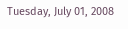Tuesday, July 01, 2008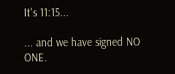It's 11:15...

... and we have signed NO ONE.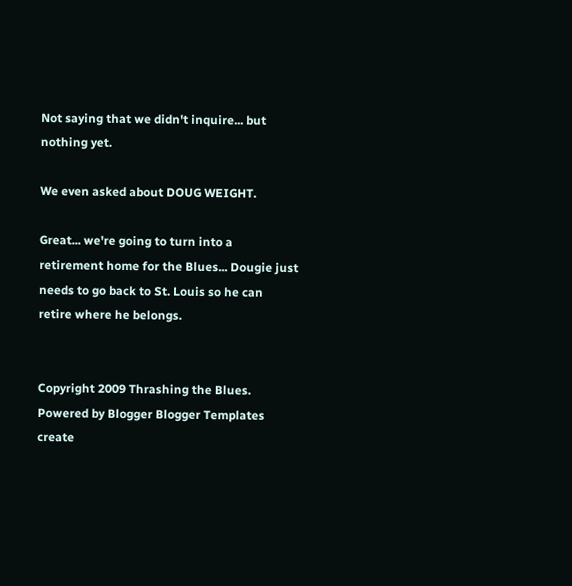Not saying that we didn't inquire... but nothing yet.

We even asked about DOUG WEIGHT.

Great... we're going to turn into a retirement home for the Blues... Dougie just needs to go back to St. Louis so he can retire where he belongs.


Copyright 2009 Thrashing the Blues. Powered by Blogger Blogger Templates create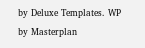by Deluxe Templates. WP by Masterplan